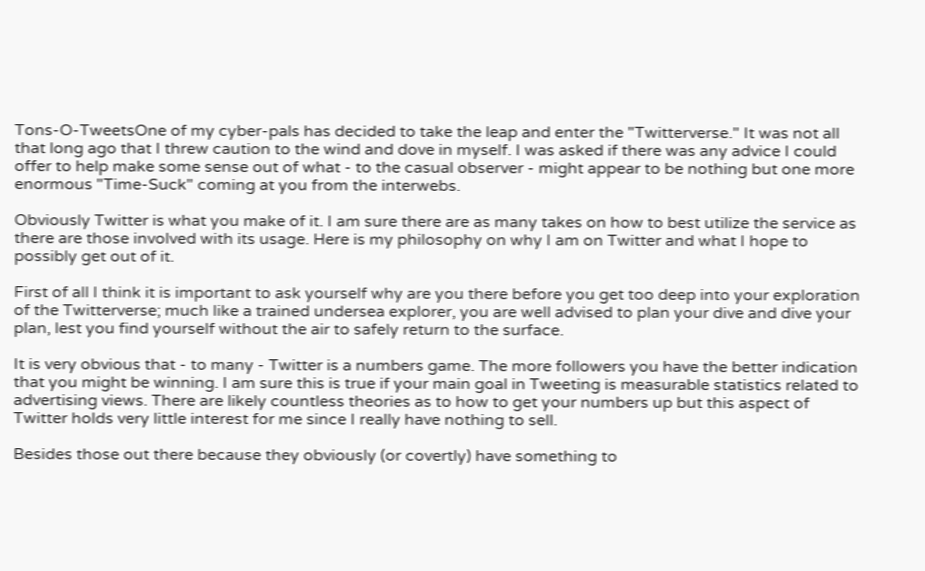Tons-O-TweetsOne of my cyber-pals has decided to take the leap and enter the "Twitterverse." It was not all that long ago that I threw caution to the wind and dove in myself. I was asked if there was any advice I could offer to help make some sense out of what - to the casual observer - might appear to be nothing but one more enormous "Time-Suck" coming at you from the interwebs.

Obviously Twitter is what you make of it. I am sure there are as many takes on how to best utilize the service as there are those involved with its usage. Here is my philosophy on why I am on Twitter and what I hope to possibly get out of it.

First of all I think it is important to ask yourself why are you there before you get too deep into your exploration of the Twitterverse; much like a trained undersea explorer, you are well advised to plan your dive and dive your plan, lest you find yourself without the air to safely return to the surface.

It is very obvious that - to many - Twitter is a numbers game. The more followers you have the better indication that you might be winning. I am sure this is true if your main goal in Tweeting is measurable statistics related to advertising views. There are likely countless theories as to how to get your numbers up but this aspect of Twitter holds very little interest for me since I really have nothing to sell.

Besides those out there because they obviously (or covertly) have something to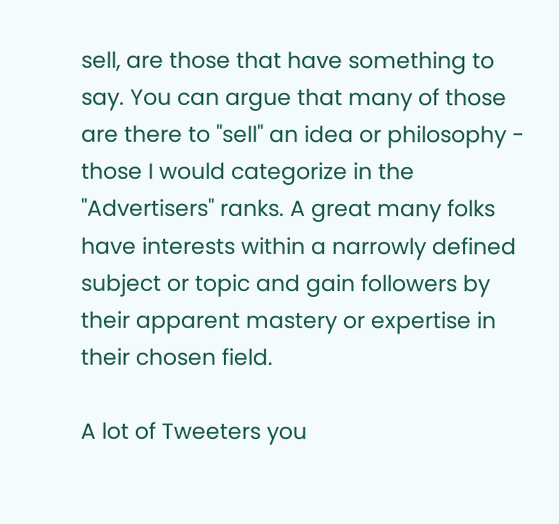sell, are those that have something to say. You can argue that many of those are there to "sell" an idea or philosophy - those I would categorize in the "Advertisers" ranks. A great many folks have interests within a narrowly defined subject or topic and gain followers by their apparent mastery or expertise in their chosen field.

A lot of Tweeters you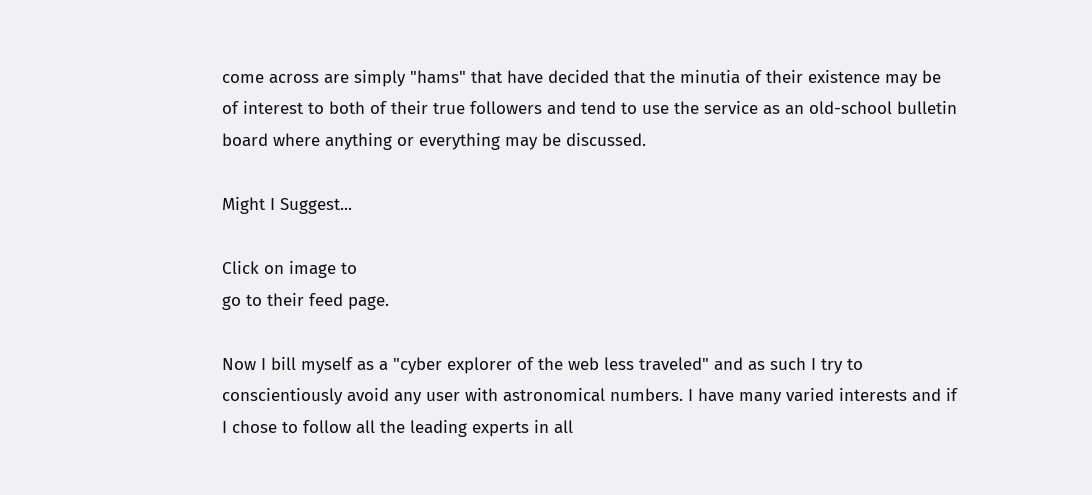come across are simply "hams" that have decided that the minutia of their existence may be of interest to both of their true followers and tend to use the service as an old-school bulletin board where anything or everything may be discussed.

Might I Suggest...

Click on image to
go to their feed page.

Now I bill myself as a "cyber explorer of the web less traveled" and as such I try to conscientiously avoid any user with astronomical numbers. I have many varied interests and if I chose to follow all the leading experts in all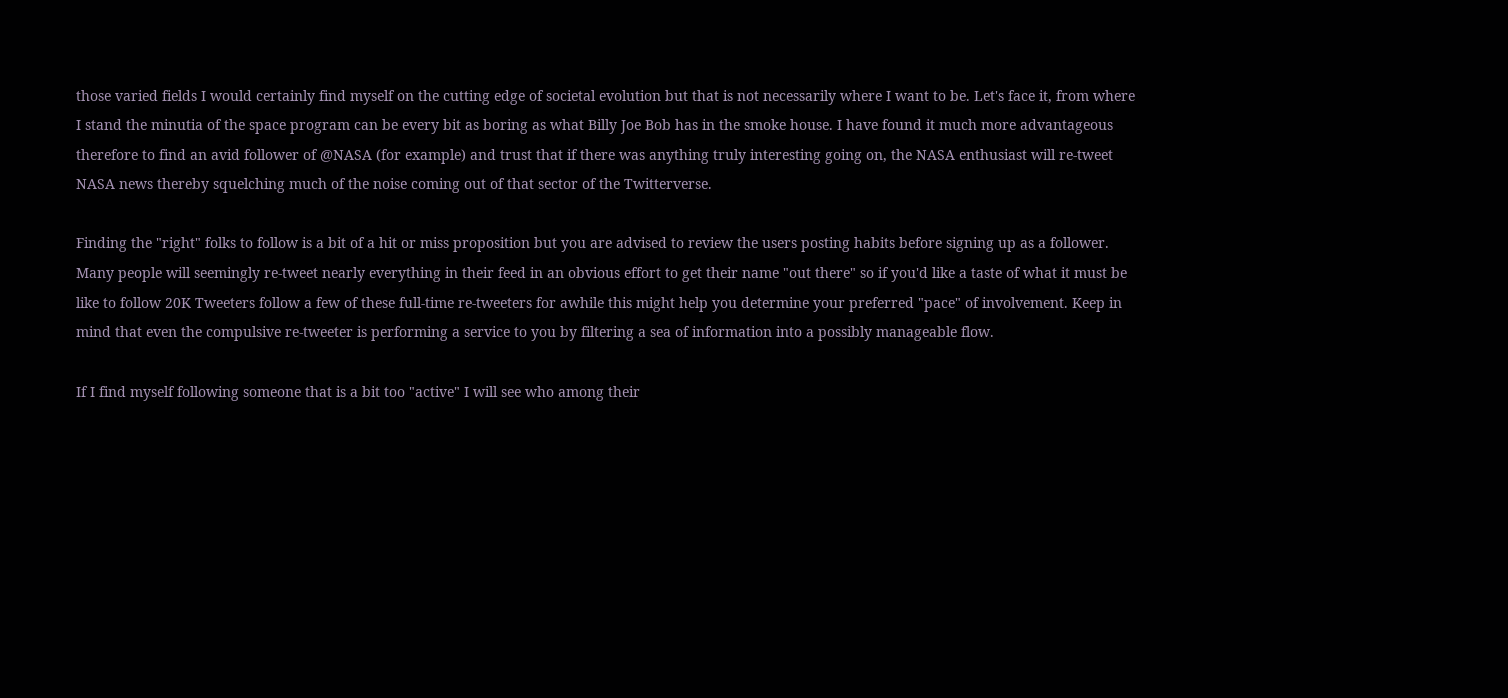those varied fields I would certainly find myself on the cutting edge of societal evolution but that is not necessarily where I want to be. Let's face it, from where I stand the minutia of the space program can be every bit as boring as what Billy Joe Bob has in the smoke house. I have found it much more advantageous therefore to find an avid follower of @NASA (for example) and trust that if there was anything truly interesting going on, the NASA enthusiast will re-tweet NASA news thereby squelching much of the noise coming out of that sector of the Twitterverse.

Finding the "right" folks to follow is a bit of a hit or miss proposition but you are advised to review the users posting habits before signing up as a follower. Many people will seemingly re-tweet nearly everything in their feed in an obvious effort to get their name "out there" so if you'd like a taste of what it must be like to follow 20K Tweeters follow a few of these full-time re-tweeters for awhile this might help you determine your preferred "pace" of involvement. Keep in mind that even the compulsive re-tweeter is performing a service to you by filtering a sea of information into a possibly manageable flow.

If I find myself following someone that is a bit too "active" I will see who among their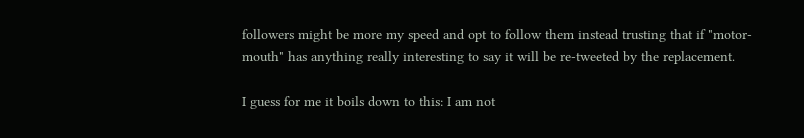followers might be more my speed and opt to follow them instead trusting that if "motor-mouth" has anything really interesting to say it will be re-tweeted by the replacement.

I guess for me it boils down to this: I am not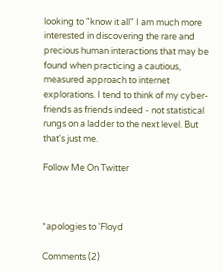looking to "know it all" I am much more interested in discovering the rare and precious human interactions that may be found when practicing a cautious, measured approach to internet explorations. I tend to think of my cyber-friends as friends indeed - not statistical rungs on a ladder to the next level. But that's just me.

Follow Me On Twitter



*apologies to 'Floyd

Comments (2)